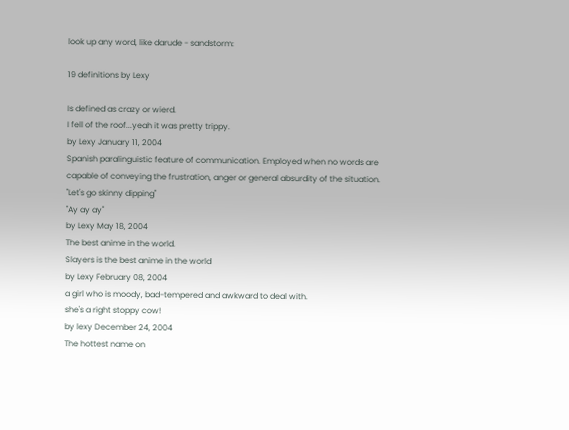look up any word, like darude - sandstorm:

19 definitions by Lexy

Is defined as crazy or wierd.
I fell of the roof...yeah it was pretty trippy.
by Lexy January 11, 2004
Spanish paralinguistic feature of communication. Employed when no words are capable of conveying the frustration, anger or general absurdity of the situation.
"Let's go skinny dipping"
"Ay ay ay"
by Lexy May 18, 2004
The best anime in the world.
Slayers is the best anime in the world
by Lexy February 08, 2004
a girl who is moody, bad-tempered and awkward to deal with.
she's a right stoppy cow!
by lexy December 24, 2004
The hottest name on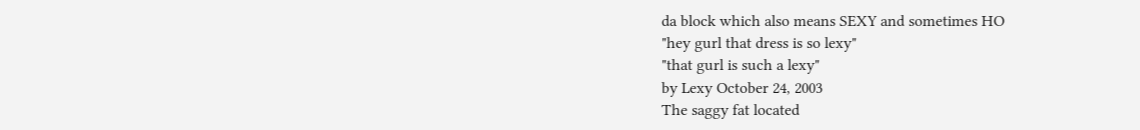da block which also means SEXY and sometimes HO
"hey gurl that dress is so lexy"
"that gurl is such a lexy"
by Lexy October 24, 2003
The saggy fat located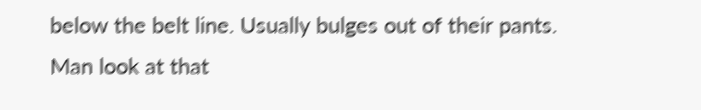below the belt line. Usually bulges out of their pants.
Man look at that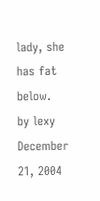lady, she has fat below.
by lexy December 21, 2004